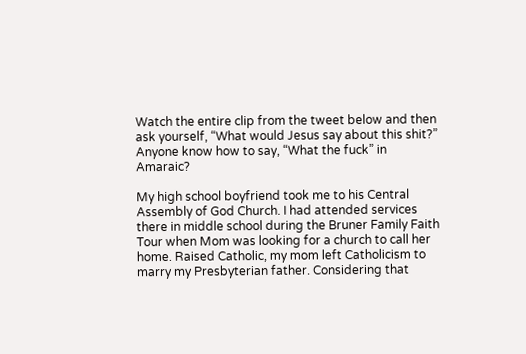Watch the entire clip from the tweet below and then ask yourself, “What would Jesus say about this shit?” Anyone know how to say, “What the fuck” in Amaraic?

My high school boyfriend took me to his Central Assembly of God Church. I had attended services there in middle school during the Bruner Family Faith Tour when Mom was looking for a church to call her home. Raised Catholic, my mom left Catholicism to marry my Presbyterian father. Considering that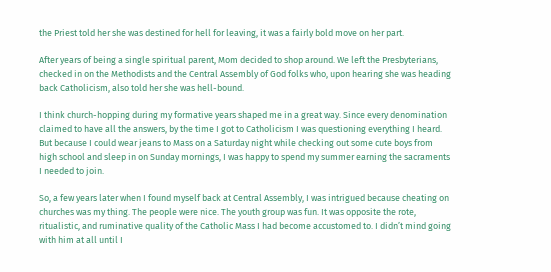the Priest told her she was destined for hell for leaving, it was a fairly bold move on her part.

After years of being a single spiritual parent, Mom decided to shop around. We left the Presbyterians, checked in on the Methodists and the Central Assembly of God folks who, upon hearing she was heading back Catholicism, also told her she was hell-bound.

I think church-hopping during my formative years shaped me in a great way. Since every denomination claimed to have all the answers, by the time I got to Catholicism I was questioning everything I heard. But because I could wear jeans to Mass on a Saturday night while checking out some cute boys from high school and sleep in on Sunday mornings, I was happy to spend my summer earning the sacraments I needed to join.

So, a few years later when I found myself back at Central Assembly, I was intrigued because cheating on churches was my thing. The people were nice. The youth group was fun. It was opposite the rote, ritualistic, and ruminative quality of the Catholic Mass I had become accustomed to. I didn’t mind going with him at all until I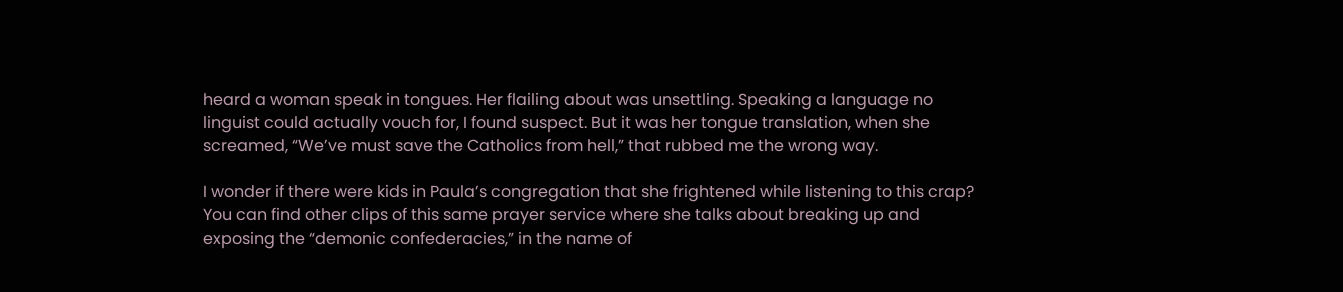heard a woman speak in tongues. Her flailing about was unsettling. Speaking a language no linguist could actually vouch for, I found suspect. But it was her tongue translation, when she screamed, “We’ve must save the Catholics from hell,” that rubbed me the wrong way.

I wonder if there were kids in Paula’s congregation that she frightened while listening to this crap? You can find other clips of this same prayer service where she talks about breaking up and exposing the “demonic confederacies,” in the name of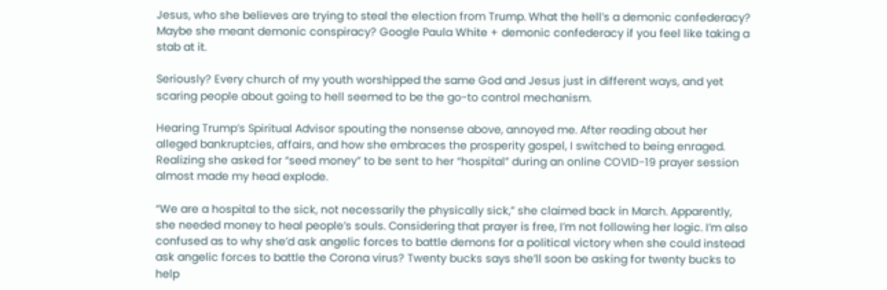Jesus, who she believes are trying to steal the election from Trump. What the hell’s a demonic confederacy? Maybe she meant demonic conspiracy? Google Paula White + demonic confederacy if you feel like taking a stab at it.

Seriously? Every church of my youth worshipped the same God and Jesus just in different ways, and yet scaring people about going to hell seemed to be the go-to control mechanism.

Hearing Trump’s Spiritual Advisor spouting the nonsense above, annoyed me. After reading about her alleged bankruptcies, affairs, and how she embraces the prosperity gospel, I switched to being enraged. Realizing she asked for “seed money” to be sent to her “hospital” during an online COVID-19 prayer session almost made my head explode.

“We are a hospital to the sick, not necessarily the physically sick,” she claimed back in March. Apparently, she needed money to heal people’s souls. Considering that prayer is free, I’m not following her logic. I’m also confused as to why she’d ask angelic forces to battle demons for a political victory when she could instead ask angelic forces to battle the Corona virus? Twenty bucks says she’ll soon be asking for twenty bucks to help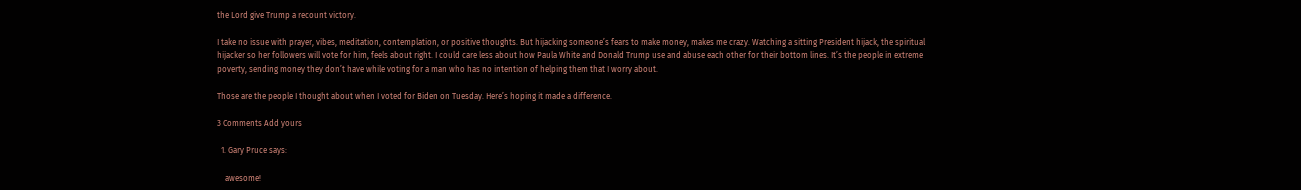the Lord give Trump a recount victory.

I take no issue with prayer, vibes, meditation, contemplation, or positive thoughts. But hijacking someone’s fears to make money, makes me crazy. Watching a sitting President hijack, the spiritual hijacker so her followers will vote for him, feels about right. I could care less about how Paula White and Donald Trump use and abuse each other for their bottom lines. It’s the people in extreme poverty, sending money they don’t have while voting for a man who has no intention of helping them that I worry about.

Those are the people I thought about when I voted for Biden on Tuesday. Here’s hoping it made a difference.

3 Comments Add yours

  1. Gary Pruce says:

    awesome!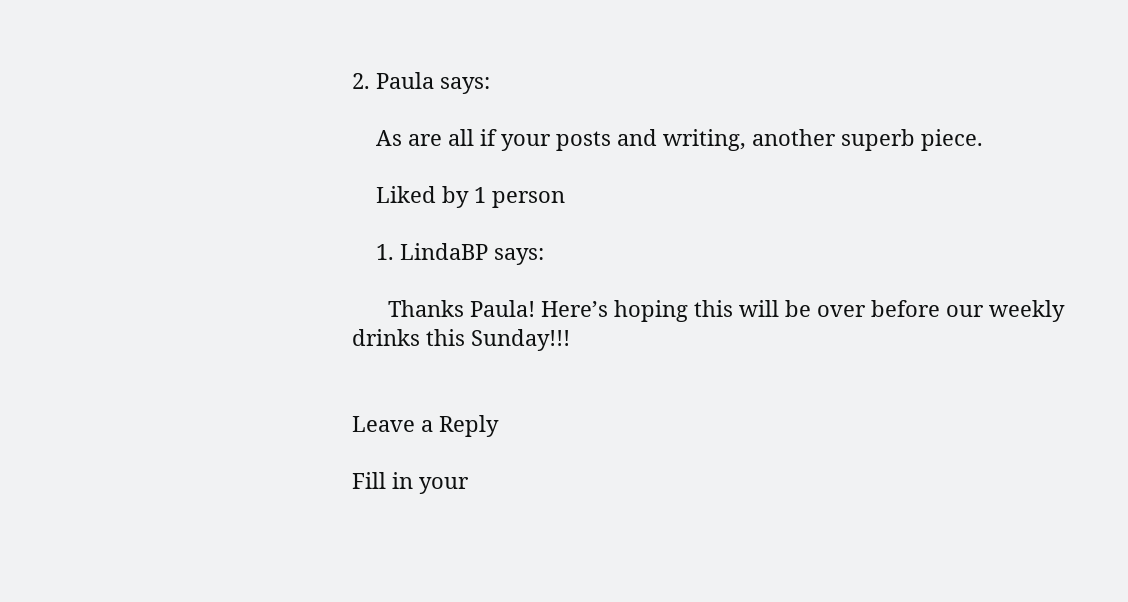2. Paula says:

    As are all if your posts and writing, another superb piece.

    Liked by 1 person

    1. LindaBP says:

      Thanks Paula! Here’s hoping this will be over before our weekly drinks this Sunday!!!


Leave a Reply

Fill in your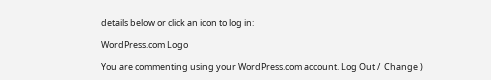details below or click an icon to log in:

WordPress.com Logo

You are commenting using your WordPress.com account. Log Out /  Change )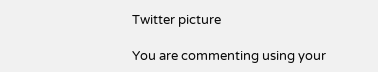Twitter picture

You are commenting using your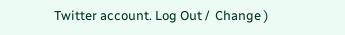Twitter account. Log Out /  Change )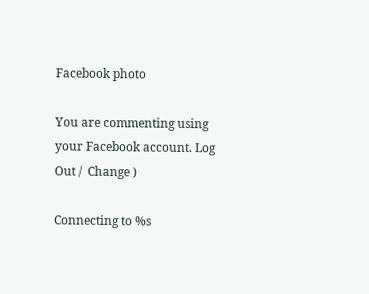Facebook photo

You are commenting using your Facebook account. Log Out /  Change )

Connecting to %s